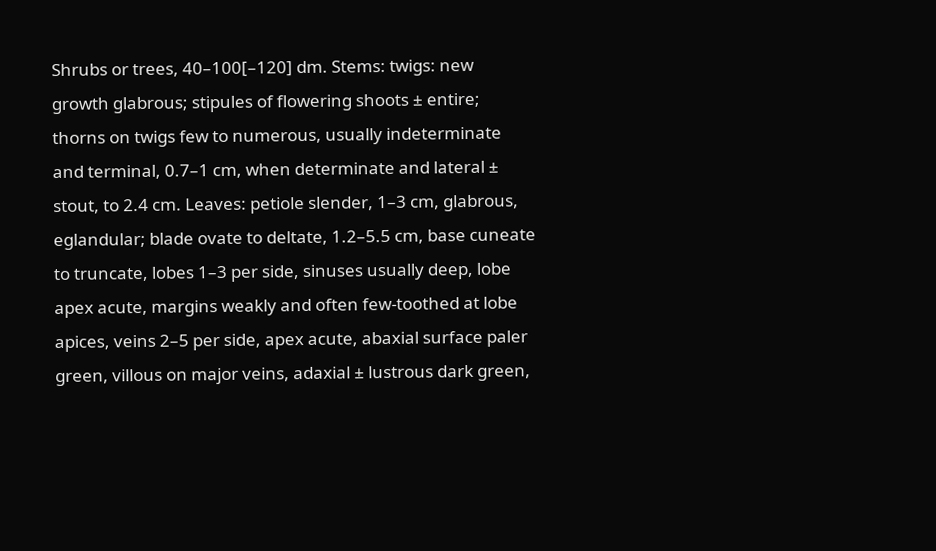Shrubs or trees, 40–100[–120] dm. Stems: twigs: new growth glabrous; stipules of flowering shoots ± entire; thorns on twigs few to numerous, usually indeterminate and terminal, 0.7–1 cm, when determinate and lateral ± stout, to 2.4 cm. Leaves: petiole slender, 1–3 cm, glabrous, eglandular; blade ovate to deltate, 1.2–5.5 cm, base cuneate to truncate, lobes 1–3 per side, sinuses usually deep, lobe apex acute, margins weakly and often few-toothed at lobe apices, veins 2–5 per side, apex acute, abaxial surface paler green, villous on major veins, adaxial ± lustrous dark green,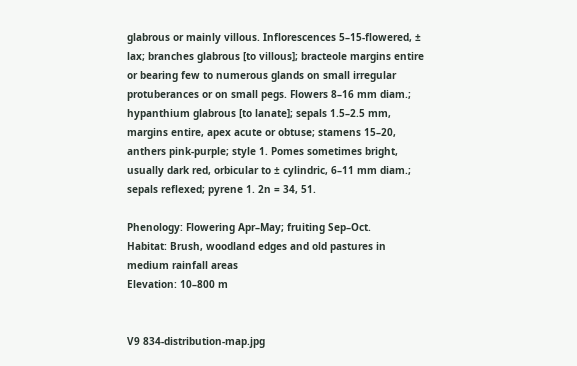glabrous or mainly villous. Inflorescences 5–15-flowered, ± lax; branches glabrous [to villous]; bracteole margins entire or bearing few to numerous glands on small irregular protuberances or on small pegs. Flowers 8–16 mm diam.; hypanthium glabrous [to lanate]; sepals 1.5–2.5 mm, margins entire, apex acute or obtuse; stamens 15–20, anthers pink-purple; style 1. Pomes sometimes bright, usually dark red, orbicular to ± cylindric, 6–11 mm diam.; sepals reflexed; pyrene 1. 2n = 34, 51.

Phenology: Flowering Apr–May; fruiting Sep–Oct.
Habitat: Brush, woodland edges and old pastures in medium rainfall areas
Elevation: 10–800 m


V9 834-distribution-map.jpg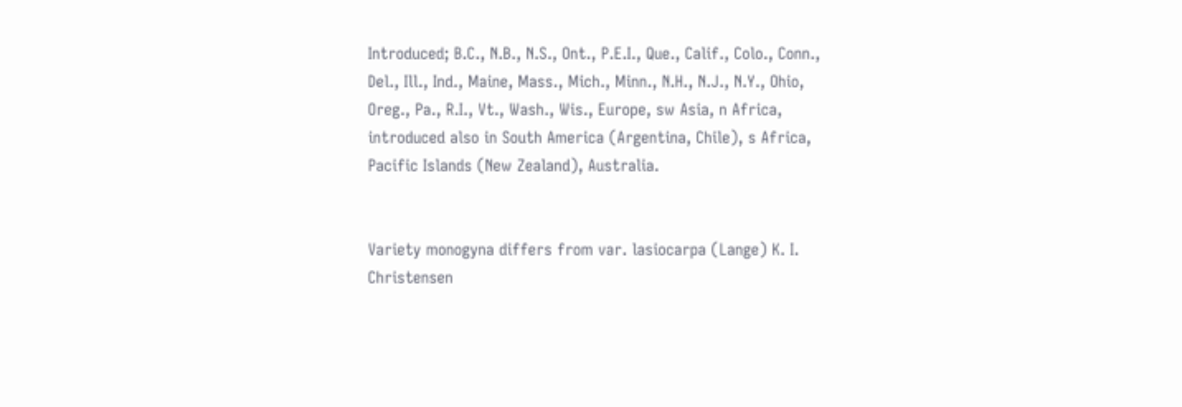Introduced; B.C., N.B., N.S., Ont., P.E.I., Que., Calif., Colo., Conn., Del., Ill., Ind., Maine, Mass., Mich., Minn., N.H., N.J., N.Y., Ohio, Oreg., Pa., R.I., Vt., Wash., Wis., Europe, sw Asia, n Africa, introduced also in South America (Argentina, Chile), s Africa, Pacific Islands (New Zealand), Australia.


Variety monogyna differs from var. lasiocarpa (Lange) K. I. Christensen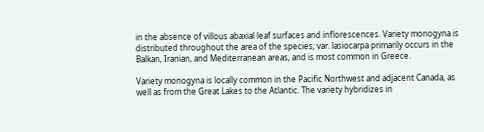in the absence of villous abaxial leaf surfaces and inflorescences. Variety monogyna is distributed throughout the area of the species; var. lasiocarpa primarily occurs in the Balkan, Iranian, and Mediterranean areas, and is most common in Greece.

Variety monogyna is locally common in the Pacific Northwest and adjacent Canada, as well as from the Great Lakes to the Atlantic. The variety hybridizes in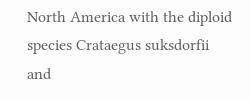North America with the diploid species Crataegus suksdorfii and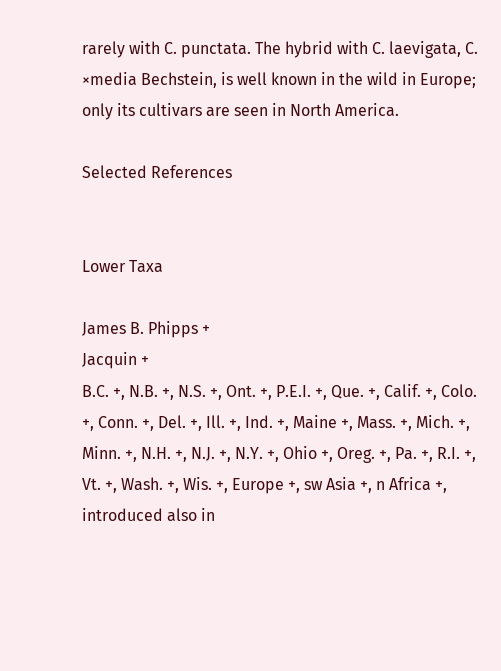rarely with C. punctata. The hybrid with C. laevigata, C. ×media Bechstein, is well known in the wild in Europe; only its cultivars are seen in North America.

Selected References


Lower Taxa

James B. Phipps +
Jacquin +
B.C. +, N.B. +, N.S. +, Ont. +, P.E.I. +, Que. +, Calif. +, Colo. +, Conn. +, Del. +, Ill. +, Ind. +, Maine +, Mass. +, Mich. +, Minn. +, N.H. +, N.J. +, N.Y. +, Ohio +, Oreg. +, Pa. +, R.I. +, Vt. +, Wash. +, Wis. +, Europe +, sw Asia +, n Africa +, introduced also in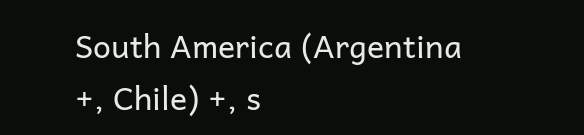South America (Argentina +, Chile) +, s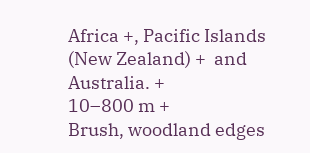Africa +, Pacific Islands (New Zealand) +  and Australia. +
10–800 m +
Brush, woodland edges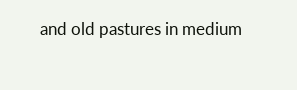and old pastures in medium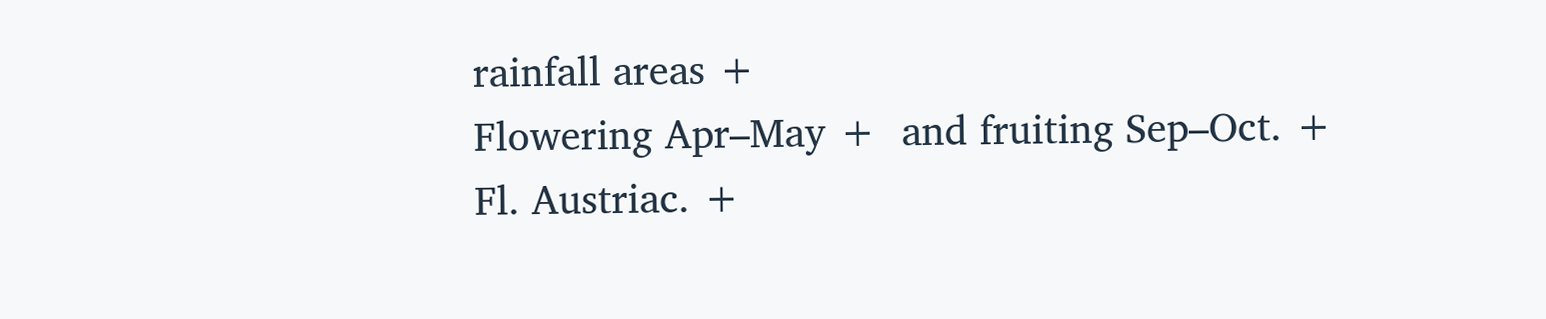rainfall areas +
Flowering Apr–May +  and fruiting Sep–Oct. +
Fl. Austriac. +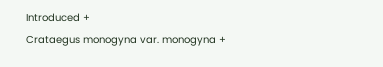Introduced +
Crataegus monogyna var. monogyna +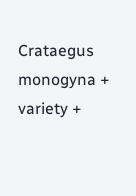Crataegus monogyna +
variety +